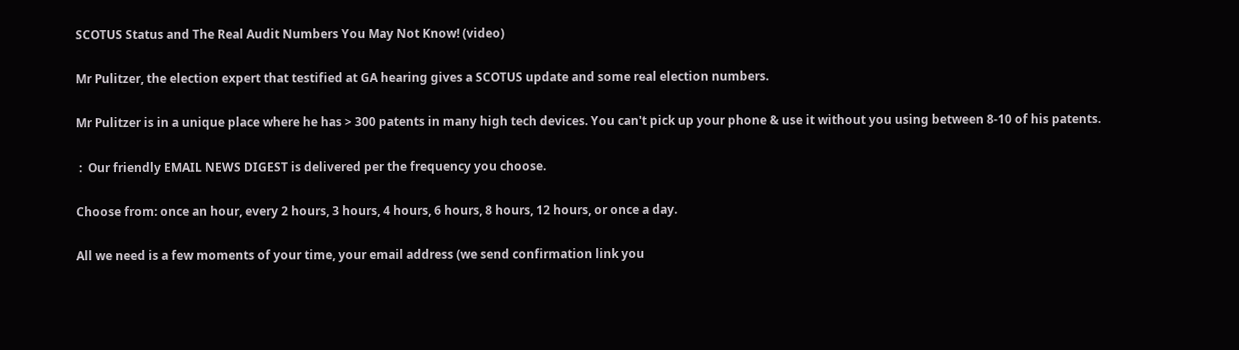SCOTUS Status and The Real Audit Numbers You May Not Know! (video)

Mr Pulitzer, the election expert that testified at GA hearing gives a SCOTUS update and some real election numbers.

Mr Pulitzer is in a unique place where he has > 300 patents in many high tech devices. You can't pick up your phone & use it without you using between 8-10 of his patents.

 :  Our friendly EMAIL NEWS DIGEST is delivered per the frequency you choose.

Choose from: once an hour, every 2 hours, 3 hours, 4 hours, 6 hours, 8 hours, 12 hours, or once a day.

All we need is a few moments of your time, your email address (we send confirmation link you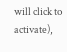will click to activate),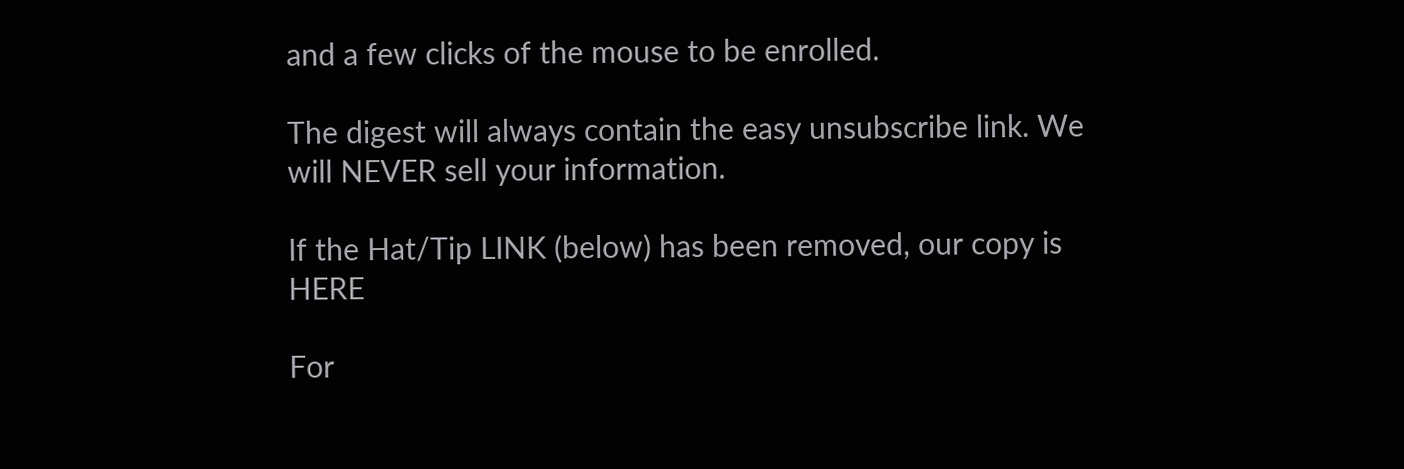and a few clicks of the mouse to be enrolled.

The digest will always contain the easy unsubscribe link. We will NEVER sell your information.

If the Hat/Tip LINK (below) has been removed, our copy is HERE

For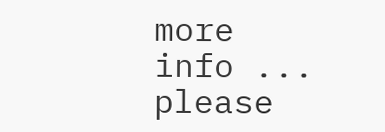more info ... please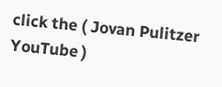click the ( Jovan Pulitzer YouTube )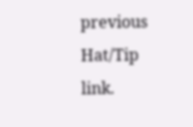previous Hat/Tip link.